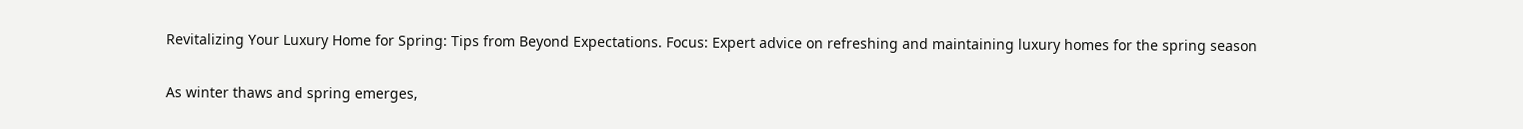Revitalizing Your Luxury Home for Spring: Tips from Beyond Expectations. Focus: Expert advice on refreshing and maintaining luxury homes for the spring season

As winter thaws and spring emerges,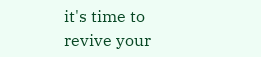it's time to revive your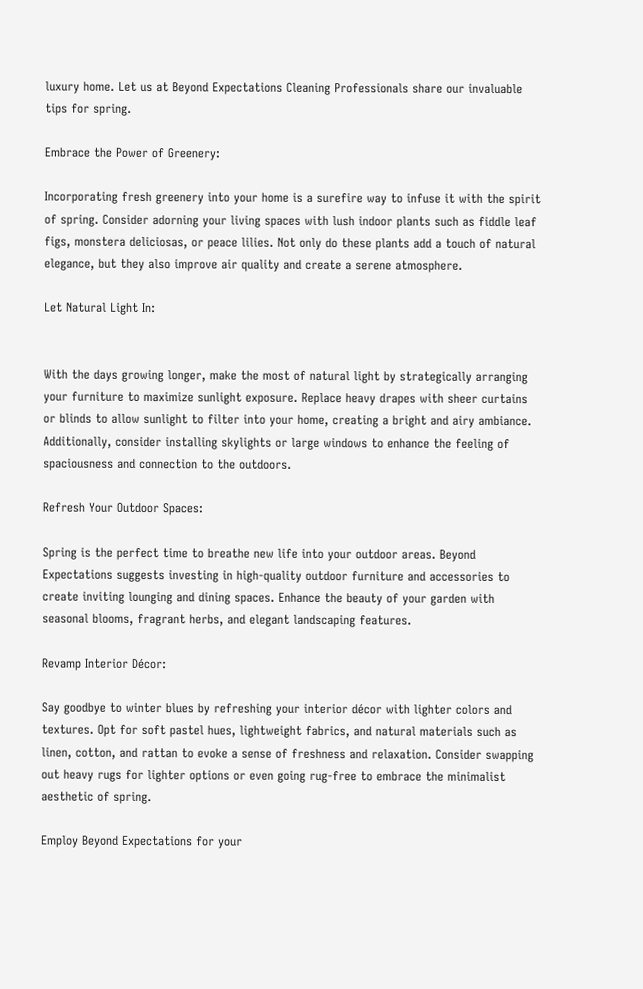luxury home. Let us at Beyond Expectations Cleaning Professionals share our invaluable tips for spring.

Embrace the Power of Greenery:

Incorporating fresh greenery into your home is a surefire way to infuse it with the spirit of spring. Consider adorning your living spaces with lush indoor plants such as fiddle leaf figs, monstera deliciosas, or peace lilies. Not only do these plants add a touch of natural elegance, but they also improve air quality and create a serene atmosphere.

Let Natural Light In:


With the days growing longer, make the most of natural light by strategically arranging your furniture to maximize sunlight exposure. Replace heavy drapes with sheer curtains or blinds to allow sunlight to filter into your home, creating a bright and airy ambiance. Additionally, consider installing skylights or large windows to enhance the feeling of spaciousness and connection to the outdoors.

Refresh Your Outdoor Spaces:

Spring is the perfect time to breathe new life into your outdoor areas. Beyond Expectations suggests investing in high-quality outdoor furniture and accessories to create inviting lounging and dining spaces. Enhance the beauty of your garden with seasonal blooms, fragrant herbs, and elegant landscaping features.

Revamp Interior Décor:

Say goodbye to winter blues by refreshing your interior décor with lighter colors and textures. Opt for soft pastel hues, lightweight fabrics, and natural materials such as linen, cotton, and rattan to evoke a sense of freshness and relaxation. Consider swapping out heavy rugs for lighter options or even going rug-free to embrace the minimalist aesthetic of spring.

Employ Beyond Expectations for your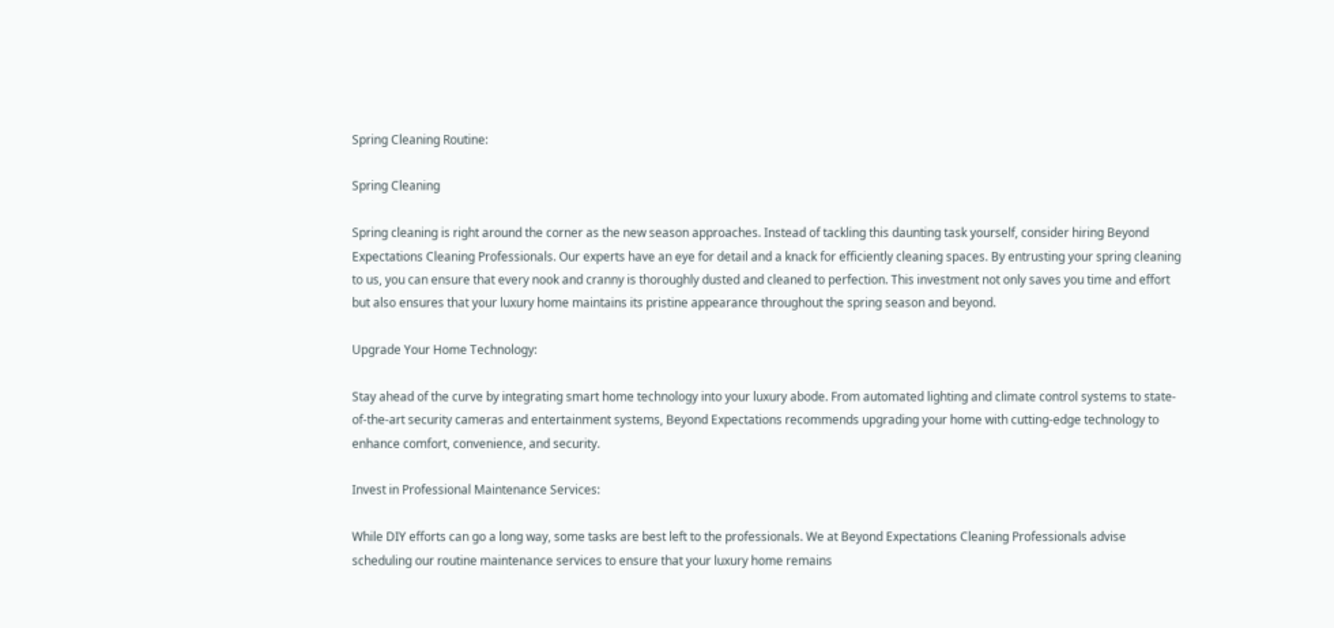Spring Cleaning Routine:

Spring Cleaning

Spring cleaning is right around the corner as the new season approaches. Instead of tackling this daunting task yourself, consider hiring Beyond Expectations Cleaning Professionals. Our experts have an eye for detail and a knack for efficiently cleaning spaces. By entrusting your spring cleaning to us, you can ensure that every nook and cranny is thoroughly dusted and cleaned to perfection. This investment not only saves you time and effort but also ensures that your luxury home maintains its pristine appearance throughout the spring season and beyond.

Upgrade Your Home Technology:

Stay ahead of the curve by integrating smart home technology into your luxury abode. From automated lighting and climate control systems to state-of-the-art security cameras and entertainment systems, Beyond Expectations recommends upgrading your home with cutting-edge technology to enhance comfort, convenience, and security.

Invest in Professional Maintenance Services:

While DIY efforts can go a long way, some tasks are best left to the professionals. We at Beyond Expectations Cleaning Professionals advise scheduling our routine maintenance services to ensure that your luxury home remains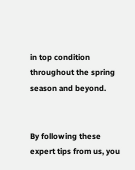in top condition throughout the spring season and beyond.


By following these expert tips from us, you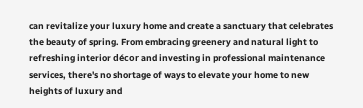can revitalize your luxury home and create a sanctuary that celebrates the beauty of spring. From embracing greenery and natural light to refreshing interior décor and investing in professional maintenance services, there's no shortage of ways to elevate your home to new heights of luxury and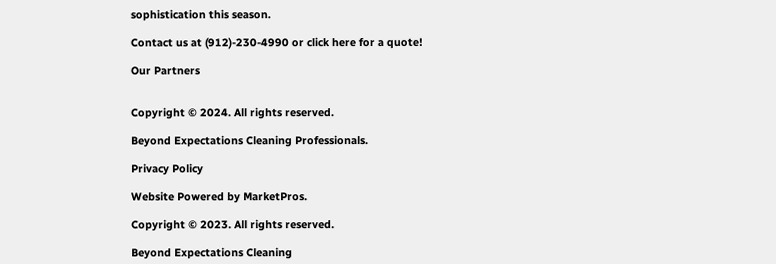sophistication this season.

Contact us at (912)-230-4990 or click here for a quote!

Our Partners


Copyright © 2024. All rights reserved.

Beyond Expectations Cleaning Professionals.

Privacy Policy

Website Powered by MarketPros.

Copyright © 2023. All rights reserved.

Beyond Expectations Cleaning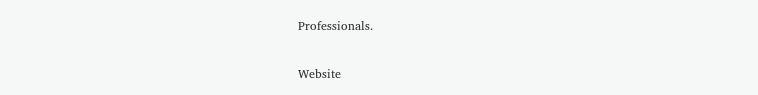Professionals.

Website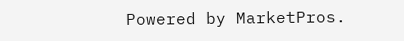Powered by MarketPros.